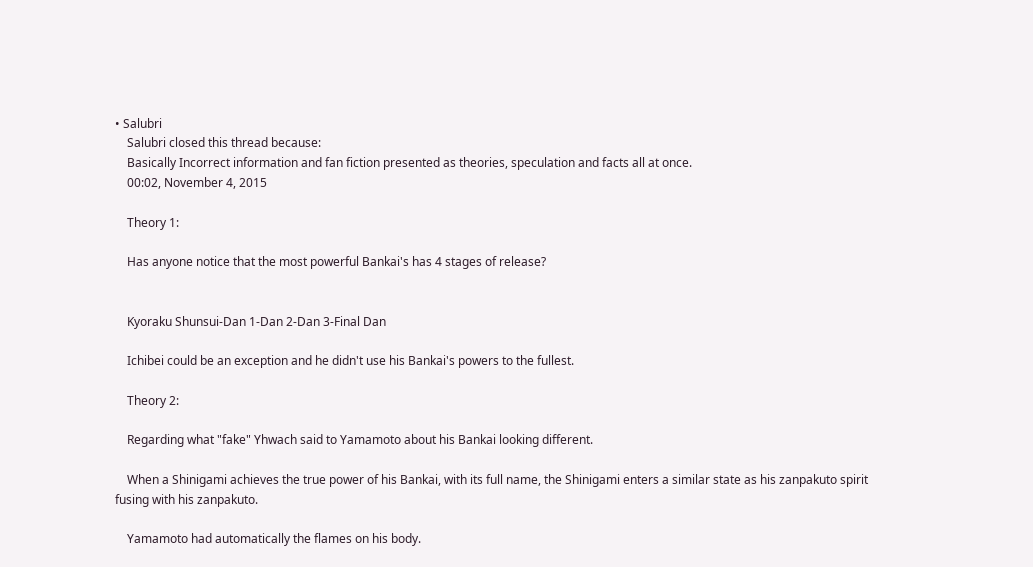• Salubri
    Salubri closed this thread because:
    Basically Incorrect information and fan fiction presented as theories, speculation and facts all at once.
    00:02, November 4, 2015

    Theory 1:

    Has anyone notice that the most powerful Bankai's has 4 stages of release?


    Kyoraku Shunsui-Dan 1-Dan 2-Dan 3-Final Dan

    Ichibei could be an exception and he didn't use his Bankai's powers to the fullest.

    Theory 2:

    Regarding what "fake" Yhwach said to Yamamoto about his Bankai looking different.

    When a Shinigami achieves the true power of his Bankai, with its full name, the Shinigami enters a similar state as his zanpakuto spirit fusing with his zanpakuto.

    Yamamoto had automatically the flames on his body.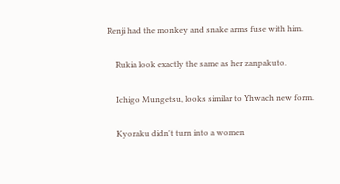Renji had the monkey and snake arms fuse with him.

    Rukia look exactly the same as her zanpakuto.

    Ichigo Mungetsu, looks similar to Yhwach new form.

    Kyoraku didn't turn into a women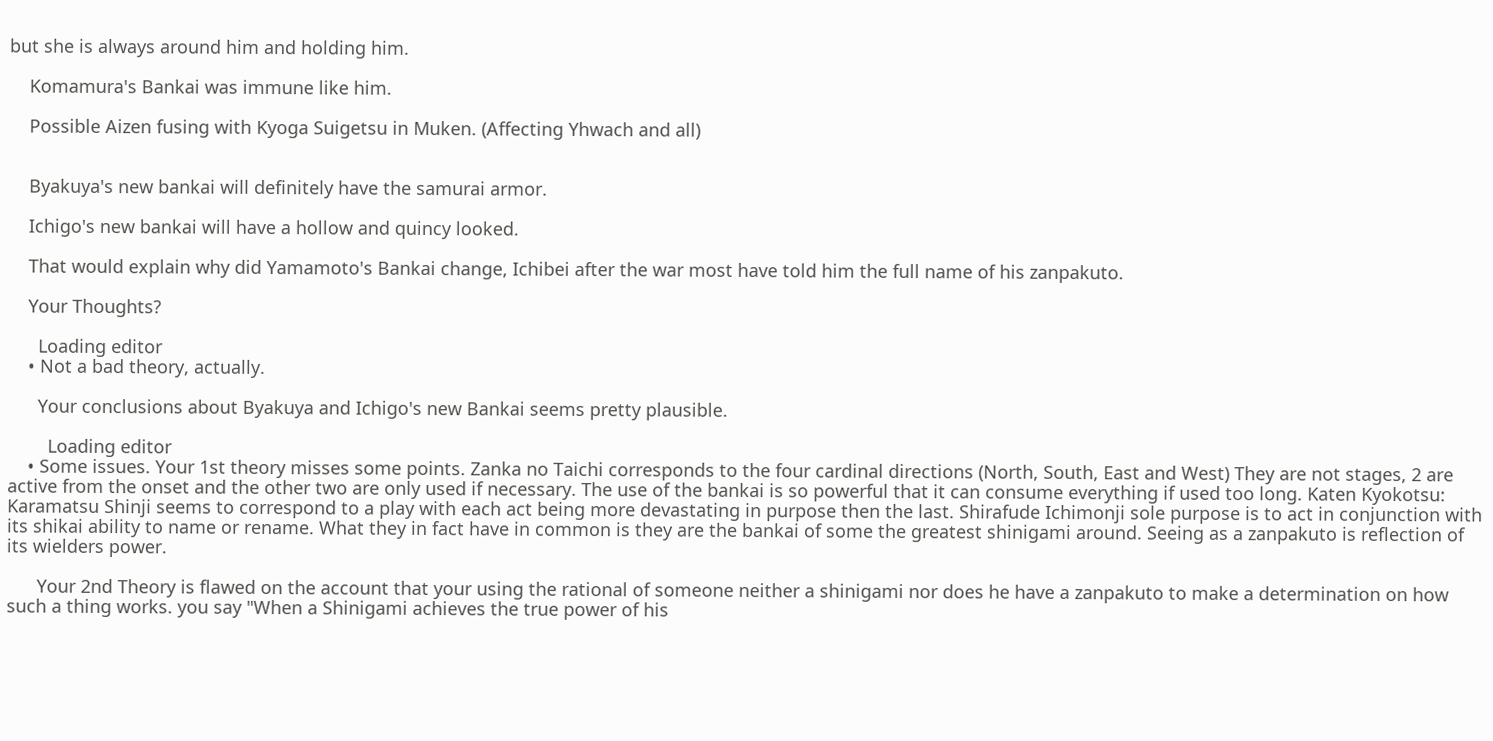but she is always around him and holding him.

    Komamura's Bankai was immune like him.

    Possible Aizen fusing with Kyoga Suigetsu in Muken. (Affecting Yhwach and all)


    Byakuya's new bankai will definitely have the samurai armor.

    Ichigo's new bankai will have a hollow and quincy looked.

    That would explain why did Yamamoto's Bankai change, Ichibei after the war most have told him the full name of his zanpakuto.

    Your Thoughts?

      Loading editor
    • Not a bad theory, actually.

      Your conclusions about Byakuya and Ichigo's new Bankai seems pretty plausible.

        Loading editor
    • Some issues. Your 1st theory misses some points. Zanka no Taichi corresponds to the four cardinal directions (North, South, East and West) They are not stages, 2 are active from the onset and the other two are only used if necessary. The use of the bankai is so powerful that it can consume everything if used too long. Katen Kyokotsu: Karamatsu Shinji seems to correspond to a play with each act being more devastating in purpose then the last. Shirafude Ichimonji sole purpose is to act in conjunction with its shikai ability to name or rename. What they in fact have in common is they are the bankai of some the greatest shinigami around. Seeing as a zanpakuto is reflection of its wielders power.

      Your 2nd Theory is flawed on the account that your using the rational of someone neither a shinigami nor does he have a zanpakuto to make a determination on how such a thing works. you say "When a Shinigami achieves the true power of his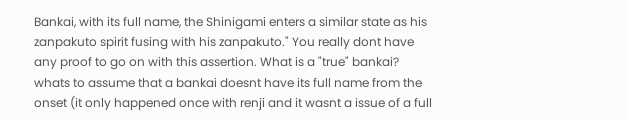Bankai, with its full name, the Shinigami enters a similar state as his zanpakuto spirit fusing with his zanpakuto." You really dont have any proof to go on with this assertion. What is a "true" bankai? whats to assume that a bankai doesnt have its full name from the onset (it only happened once with renji and it wasnt a issue of a full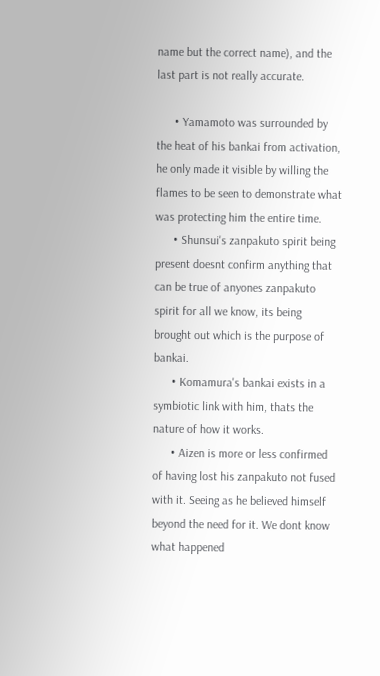name but the correct name), and the last part is not really accurate.

      • Yamamoto was surrounded by the heat of his bankai from activation, he only made it visible by willing the flames to be seen to demonstrate what was protecting him the entire time.
      • Shunsui's zanpakuto spirit being present doesnt confirm anything that can be true of anyones zanpakuto spirit for all we know, its being brought out which is the purpose of bankai.
      • Komamura's bankai exists in a symbiotic link with him, thats the nature of how it works.
      • Aizen is more or less confirmed of having lost his zanpakuto not fused with it. Seeing as he believed himself beyond the need for it. We dont know what happened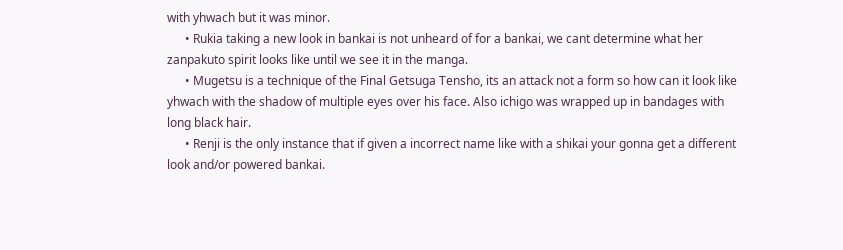with yhwach but it was minor.
      • Rukia taking a new look in bankai is not unheard of for a bankai, we cant determine what her zanpakuto spirit looks like until we see it in the manga.
      • Mugetsu is a technique of the Final Getsuga Tensho, its an attack not a form so how can it look like yhwach with the shadow of multiple eyes over his face. Also ichigo was wrapped up in bandages with long black hair.
      • Renji is the only instance that if given a incorrect name like with a shikai your gonna get a different look and/or powered bankai.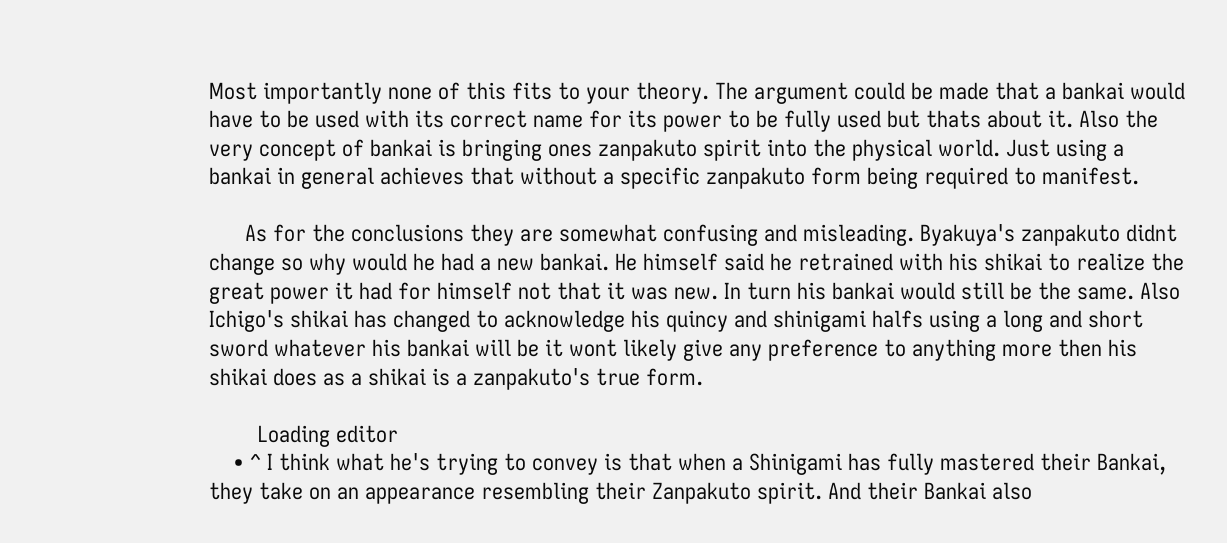Most importantly none of this fits to your theory. The argument could be made that a bankai would have to be used with its correct name for its power to be fully used but thats about it. Also the very concept of bankai is bringing ones zanpakuto spirit into the physical world. Just using a bankai in general achieves that without a specific zanpakuto form being required to manifest.

      As for the conclusions they are somewhat confusing and misleading. Byakuya's zanpakuto didnt change so why would he had a new bankai. He himself said he retrained with his shikai to realize the great power it had for himself not that it was new. In turn his bankai would still be the same. Also Ichigo's shikai has changed to acknowledge his quincy and shinigami halfs using a long and short sword whatever his bankai will be it wont likely give any preference to anything more then his shikai does as a shikai is a zanpakuto's true form.

        Loading editor
    • ^ I think what he's trying to convey is that when a Shinigami has fully mastered their Bankai, they take on an appearance resembling their Zanpakuto spirit. And their Bankai also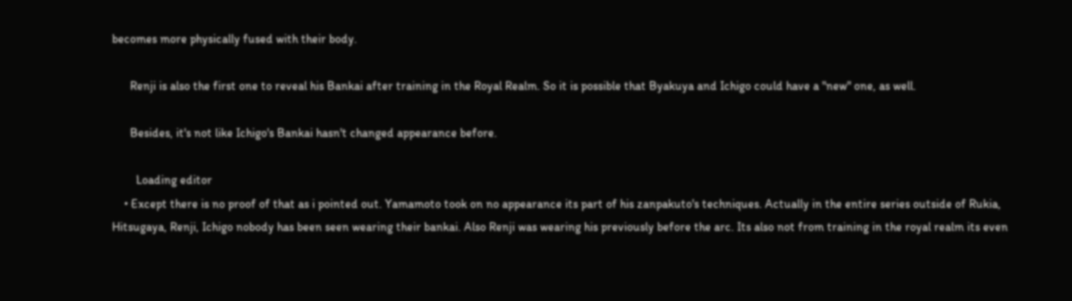becomes more physically fused with their body.

      Renji is also the first one to reveal his Bankai after training in the Royal Realm. So it is possible that Byakuya and Ichigo could have a "new" one, as well.

      Besides, it's not like Ichigo's Bankai hasn't changed appearance before.

        Loading editor
    • Except there is no proof of that as i pointed out. Yamamoto took on no appearance its part of his zanpakuto's techniques. Actually in the entire series outside of Rukia, Hitsugaya, Renji, Ichigo nobody has been seen wearing their bankai. Also Renji was wearing his previously before the arc. Its also not from training in the royal realm its even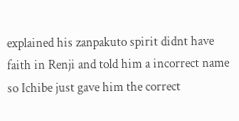explained his zanpakuto spirit didnt have faith in Renji and told him a incorrect name so Ichibe just gave him the correct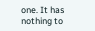one. It has nothing to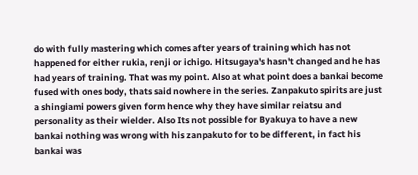do with fully mastering which comes after years of training which has not happened for either rukia, renji or ichigo. Hitsugaya's hasn't changed and he has had years of training. That was my point. Also at what point does a bankai become fused with ones body, thats said nowhere in the series. Zanpakuto spirits are just a shingiami powers given form hence why they have similar reiatsu and personality as their wielder. Also Its not possible for Byakuya to have a new bankai nothing was wrong with his zanpakuto for to be different, in fact his bankai was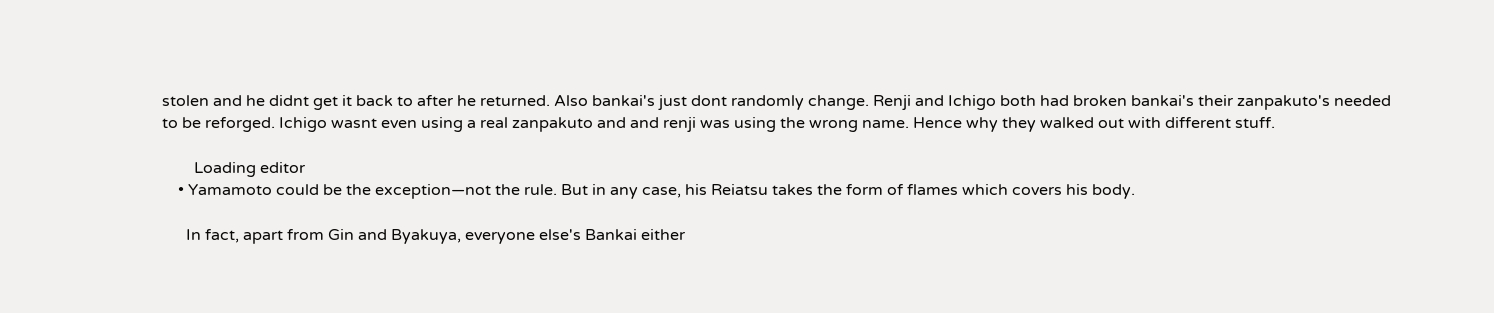stolen and he didnt get it back to after he returned. Also bankai's just dont randomly change. Renji and Ichigo both had broken bankai's their zanpakuto's needed to be reforged. Ichigo wasnt even using a real zanpakuto and and renji was using the wrong name. Hence why they walked out with different stuff.

        Loading editor
    • Yamamoto could be the exception—not the rule. But in any case, his Reiatsu takes the form of flames which covers his body.

      In fact, apart from Gin and Byakuya, everyone else's Bankai either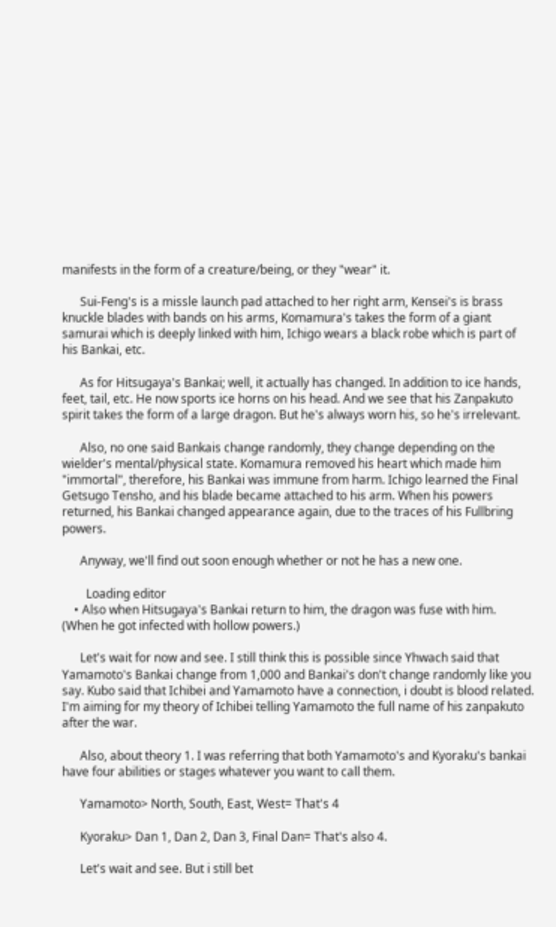manifests in the form of a creature/being, or they "wear" it.

      Sui-Feng's is a missle launch pad attached to her right arm, Kensei's is brass knuckle blades with bands on his arms, Komamura's takes the form of a giant samurai which is deeply linked with him, Ichigo wears a black robe which is part of his Bankai, etc.

      As for Hitsugaya's Bankai; well, it actually has changed. In addition to ice hands, feet, tail, etc. He now sports ice horns on his head. And we see that his Zanpakuto spirit takes the form of a large dragon. But he's always worn his, so he's irrelevant.

      Also, no one said Bankais change randomly, they change depending on the wielder's mental/physical state. Komamura removed his heart which made him "immortal", therefore, his Bankai was immune from harm. Ichigo learned the Final Getsugo Tensho, and his blade became attached to his arm. When his powers returned, his Bankai changed appearance again, due to the traces of his Fullbring powers.

      Anyway, we'll find out soon enough whether or not he has a new one.

        Loading editor
    • Also when Hitsugaya's Bankai return to him, the dragon was fuse with him. (When he got infected with hollow powers.)

      Let's wait for now and see. I still think this is possible since Yhwach said that Yamamoto's Bankai change from 1,000 and Bankai's don't change randomly like you say. Kubo said that Ichibei and Yamamoto have a connection, i doubt is blood related. I'm aiming for my theory of Ichibei telling Yamamoto the full name of his zanpakuto after the war.

      Also, about theory 1. I was referring that both Yamamoto's and Kyoraku's bankai have four abilities or stages whatever you want to call them.

      Yamamoto> North, South, East, West= That's 4

      Kyoraku> Dan 1, Dan 2, Dan 3, Final Dan= That's also 4.

      Let's wait and see. But i still bet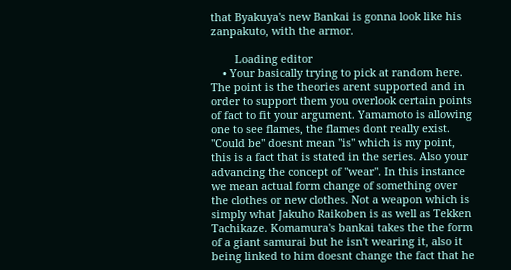that Byakuya's new Bankai is gonna look like his zanpakuto, with the armor.

        Loading editor
    • Your basically trying to pick at random here. The point is the theories arent supported and in order to support them you overlook certain points of fact to fit your argument. Yamamoto is allowing one to see flames, the flames dont really exist. "Could be" doesnt mean "is" which is my point, this is a fact that is stated in the series. Also your advancing the concept of "wear". In this instance we mean actual form change of something over the clothes or new clothes. Not a weapon which is simply what Jakuho Raikoben is as well as Tekken Tachikaze. Komamura's bankai takes the the form of a giant samurai but he isn't wearing it, also it being linked to him doesnt change the fact that he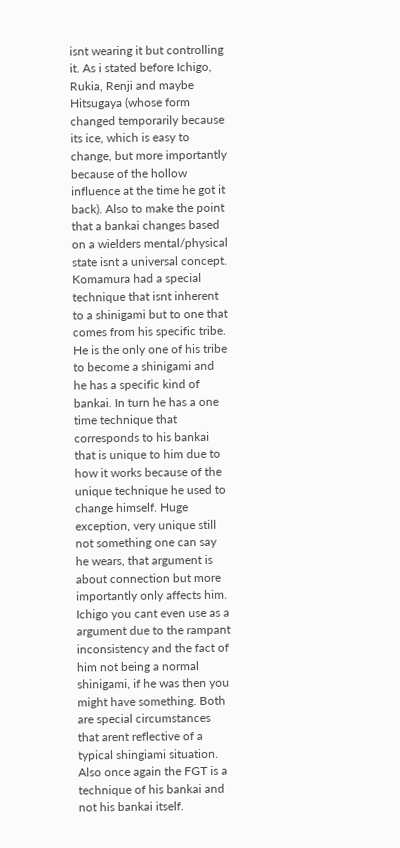isnt wearing it but controlling it. As i stated before Ichigo, Rukia, Renji and maybe Hitsugaya (whose form changed temporarily because its ice, which is easy to change, but more importantly because of the hollow influence at the time he got it back). Also to make the point that a bankai changes based on a wielders mental/physical state isnt a universal concept. Komamura had a special technique that isnt inherent to a shinigami but to one that comes from his specific tribe. He is the only one of his tribe to become a shinigami and he has a specific kind of bankai. In turn he has a one time technique that corresponds to his bankai that is unique to him due to how it works because of the unique technique he used to change himself. Huge exception, very unique still not something one can say he wears, that argument is about connection but more importantly only affects him. Ichigo you cant even use as a argument due to the rampant inconsistency and the fact of him not being a normal shinigami, if he was then you might have something. Both are special circumstances that arent reflective of a typical shingiami situation. Also once again the FGT is a technique of his bankai and not his bankai itself.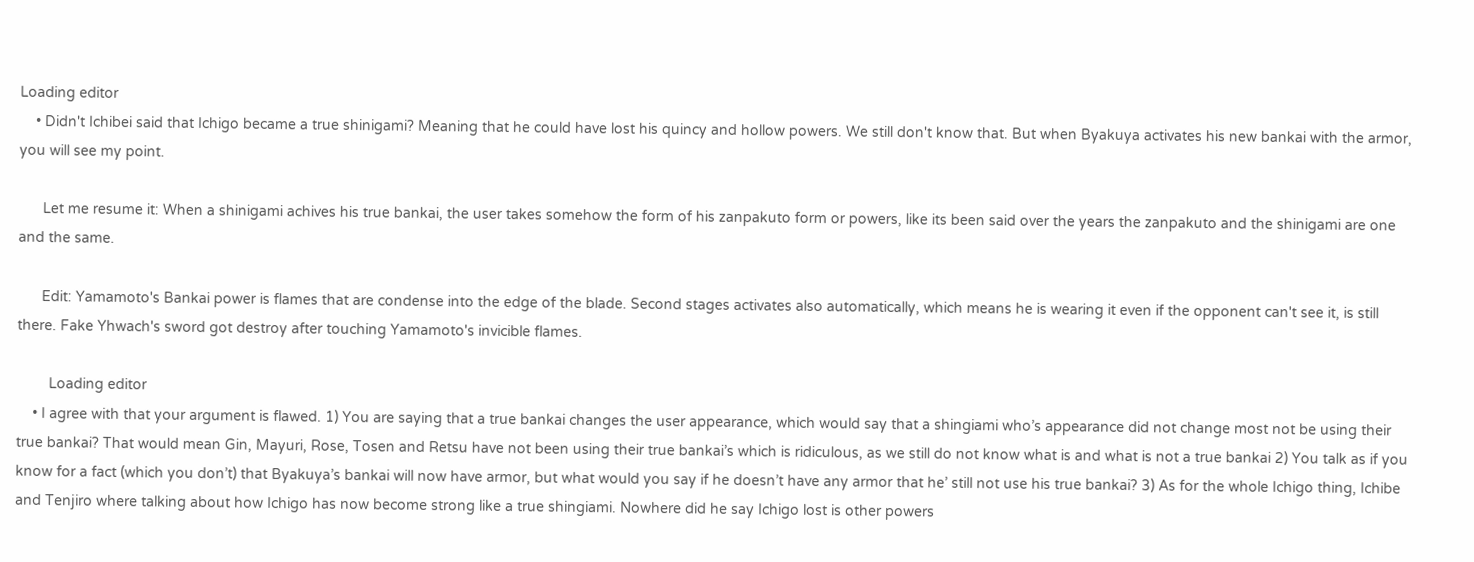Loading editor
    • Didn't Ichibei said that Ichigo became a true shinigami? Meaning that he could have lost his quincy and hollow powers. We still don't know that. But when Byakuya activates his new bankai with the armor, you will see my point.

      Let me resume it: When a shinigami achives his true bankai, the user takes somehow the form of his zanpakuto form or powers, like its been said over the years the zanpakuto and the shinigami are one and the same.

      Edit: Yamamoto's Bankai power is flames that are condense into the edge of the blade. Second stages activates also automatically, which means he is wearing it even if the opponent can't see it, is still there. Fake Yhwach's sword got destroy after touching Yamamoto's invicible flames.

        Loading editor
    • I agree with that your argument is flawed. 1) You are saying that a true bankai changes the user appearance, which would say that a shingiami who’s appearance did not change most not be using their true bankai? That would mean Gin, Mayuri, Rose, Tosen and Retsu have not been using their true bankai’s which is ridiculous, as we still do not know what is and what is not a true bankai 2) You talk as if you know for a fact (which you don’t) that Byakuya’s bankai will now have armor, but what would you say if he doesn’t have any armor that he’ still not use his true bankai? 3) As for the whole Ichigo thing, Ichibe and Tenjiro where talking about how Ichigo has now become strong like a true shingiami. Nowhere did he say Ichigo lost is other powers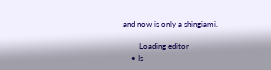and now is only a shingiami.

        Loading editor
    • Is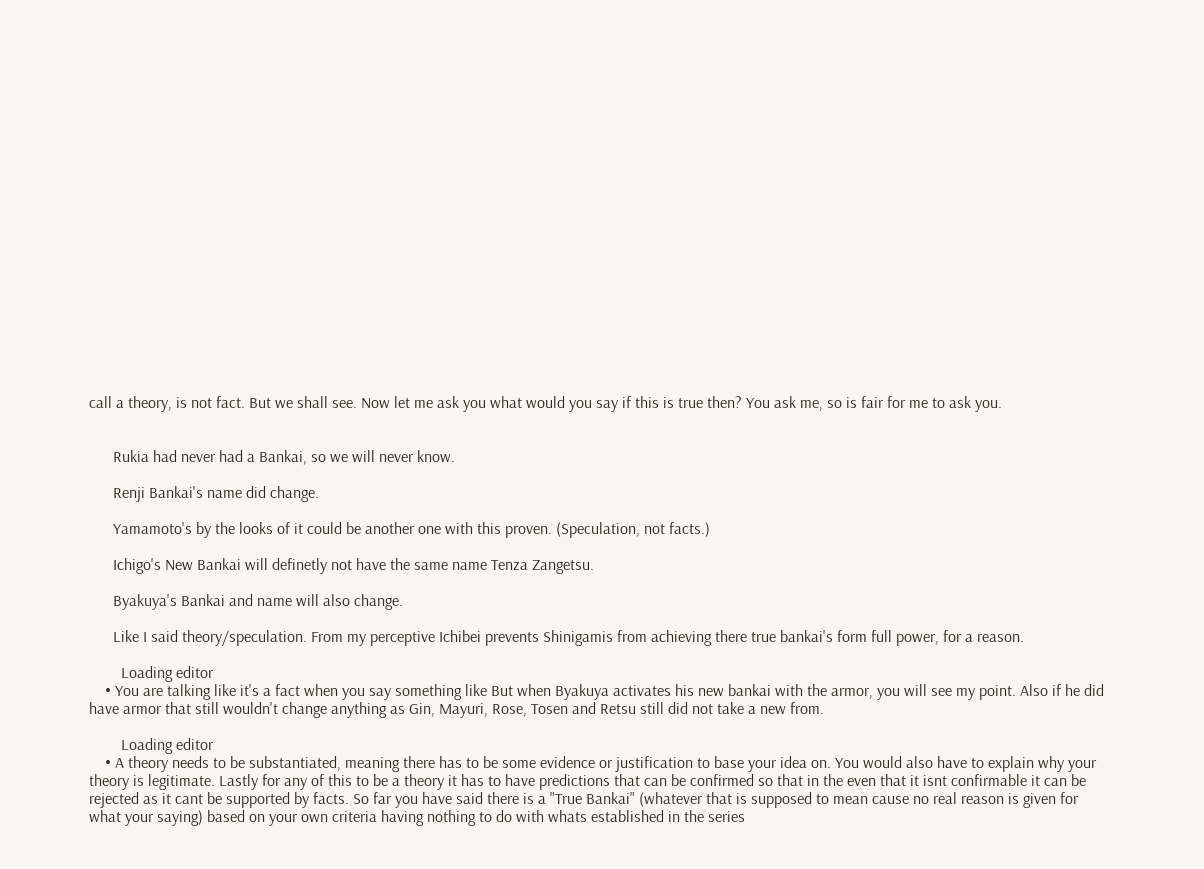call a theory, is not fact. But we shall see. Now let me ask you what would you say if this is true then? You ask me, so is fair for me to ask you.


      Rukia had never had a Bankai, so we will never know.

      Renji Bankai's name did change.

      Yamamoto's by the looks of it could be another one with this proven. (Speculation, not facts.)

      Ichigo's New Bankai will definetly not have the same name Tenza Zangetsu.

      Byakuya's Bankai and name will also change.

      Like I said theory/speculation. From my perceptive Ichibei prevents Shinigamis from achieving there true bankai's form full power, for a reason.

        Loading editor
    • You are talking like it's a fact when you say something like But when Byakuya activates his new bankai with the armor, you will see my point. Also if he did have armor that still wouldn't change anything as Gin, Mayuri, Rose, Tosen and Retsu still did not take a new from.

        Loading editor
    • A theory needs to be substantiated, meaning there has to be some evidence or justification to base your idea on. You would also have to explain why your theory is legitimate. Lastly for any of this to be a theory it has to have predictions that can be confirmed so that in the even that it isnt confirmable it can be rejected as it cant be supported by facts. So far you have said there is a "True Bankai" (whatever that is supposed to mean cause no real reason is given for what your saying) based on your own criteria having nothing to do with whats established in the series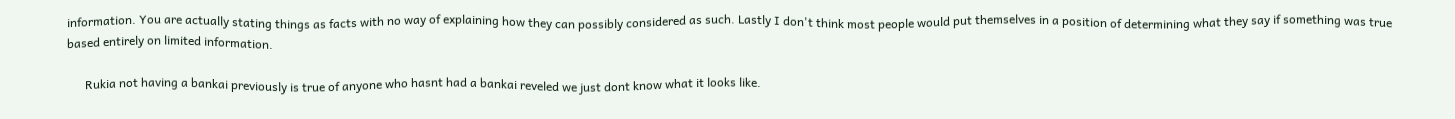information. You are actually stating things as facts with no way of explaining how they can possibly considered as such. Lastly I don't think most people would put themselves in a position of determining what they say if something was true based entirely on limited information.

      Rukia not having a bankai previously is true of anyone who hasnt had a bankai reveled we just dont know what it looks like.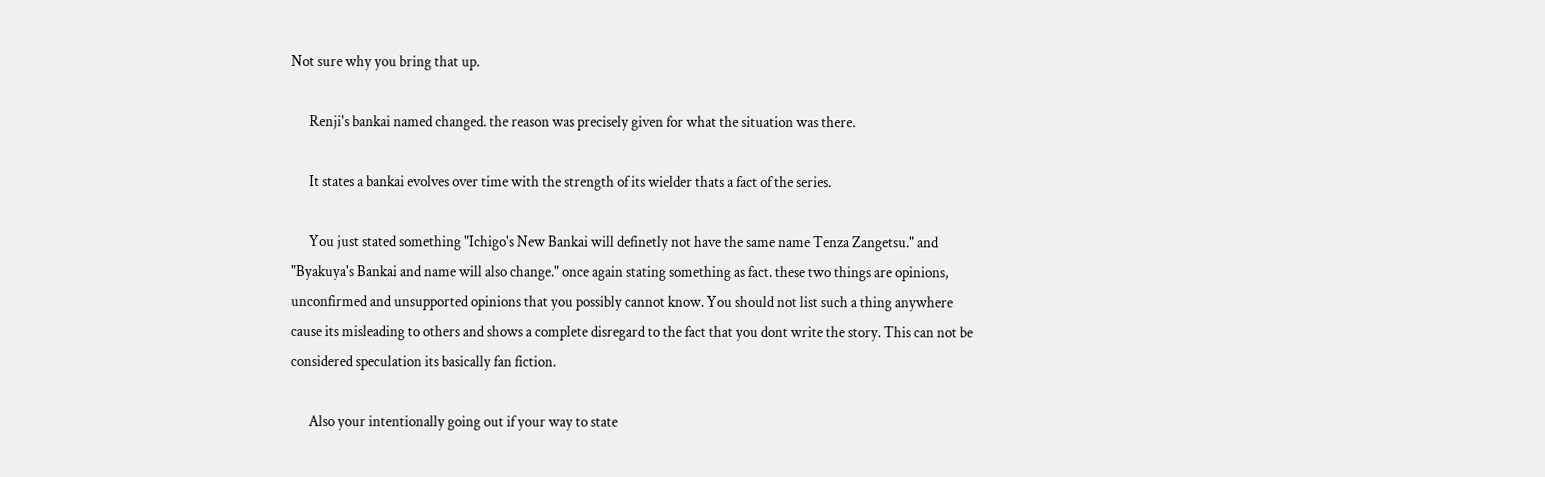Not sure why you bring that up.

      Renji's bankai named changed. the reason was precisely given for what the situation was there.

      It states a bankai evolves over time with the strength of its wielder thats a fact of the series.

      You just stated something "Ichigo's New Bankai will definetly not have the same name Tenza Zangetsu." and "Byakuya's Bankai and name will also change." once again stating something as fact. these two things are opinions, unconfirmed and unsupported opinions that you possibly cannot know. You should not list such a thing anywhere cause its misleading to others and shows a complete disregard to the fact that you dont write the story. This can not be considered speculation its basically fan fiction.

      Also your intentionally going out if your way to state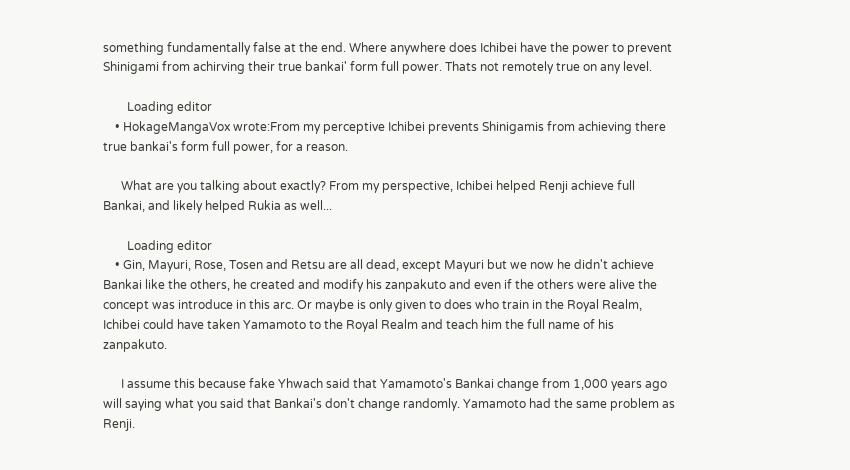something fundamentally false at the end. Where anywhere does Ichibei have the power to prevent Shinigami from achirving their true bankai' form full power. Thats not remotely true on any level.

        Loading editor
    • HokageMangaVox wrote:From my perceptive Ichibei prevents Shinigamis from achieving there true bankai's form full power, for a reason.

      What are you talking about exactly? From my perspective, Ichibei helped Renji achieve full Bankai, and likely helped Rukia as well...

        Loading editor
    • Gin, Mayuri, Rose, Tosen and Retsu are all dead, except Mayuri but we now he didn't achieve Bankai like the others, he created and modify his zanpakuto and even if the others were alive the concept was introduce in this arc. Or maybe is only given to does who train in the Royal Realm, Ichibei could have taken Yamamoto to the Royal Realm and teach him the full name of his zanpakuto.

      I assume this because fake Yhwach said that Yamamoto's Bankai change from 1,000 years ago will saying what you said that Bankai's don't change randomly. Yamamoto had the same problem as Renji.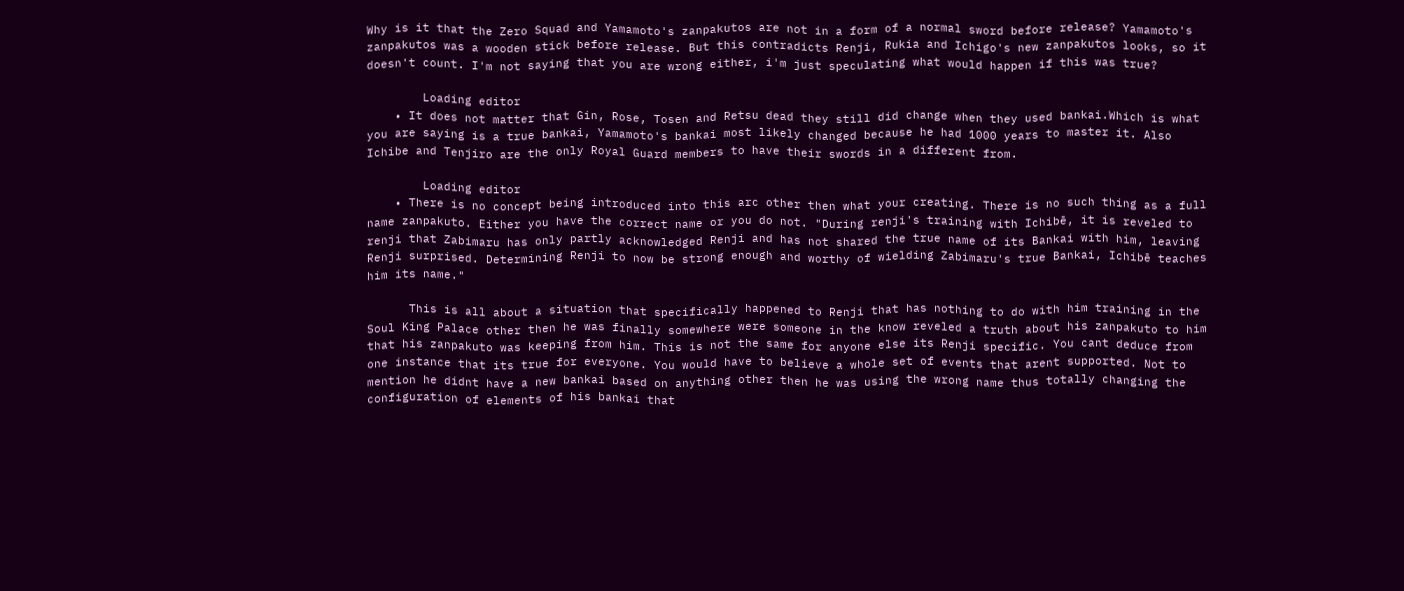Why is it that the Zero Squad and Yamamoto's zanpakutos are not in a form of a normal sword before release? Yamamoto's zanpakutos was a wooden stick before release. But this contradicts Renji, Rukia and Ichigo's new zanpakutos looks, so it doesn't count. I'm not saying that you are wrong either, i'm just speculating what would happen if this was true?

        Loading editor
    • It does not matter that Gin, Rose, Tosen and Retsu dead they still did change when they used bankai.Which is what you are saying is a true bankai, Yamamoto's bankai most likely changed because he had 1000 years to master it. Also Ichibe and Tenjiro are the only Royal Guard members to have their swords in a different from.

        Loading editor
    • There is no concept being introduced into this arc other then what your creating. There is no such thing as a full name zanpakuto. Either you have the correct name or you do not. "During renji's training with Ichibē, it is reveled to renji that Zabimaru has only partly acknowledged Renji and has not shared the true name of its Bankai with him, leaving Renji surprised. Determining Renji to now be strong enough and worthy of wielding Zabimaru's true Bankai, Ichibē teaches him its name."

      This is all about a situation that specifically happened to Renji that has nothing to do with him training in the Soul King Palace other then he was finally somewhere were someone in the know reveled a truth about his zanpakuto to him that his zanpakuto was keeping from him. This is not the same for anyone else its Renji specific. You cant deduce from one instance that its true for everyone. You would have to believe a whole set of events that arent supported. Not to mention he didnt have a new bankai based on anything other then he was using the wrong name thus totally changing the configuration of elements of his bankai that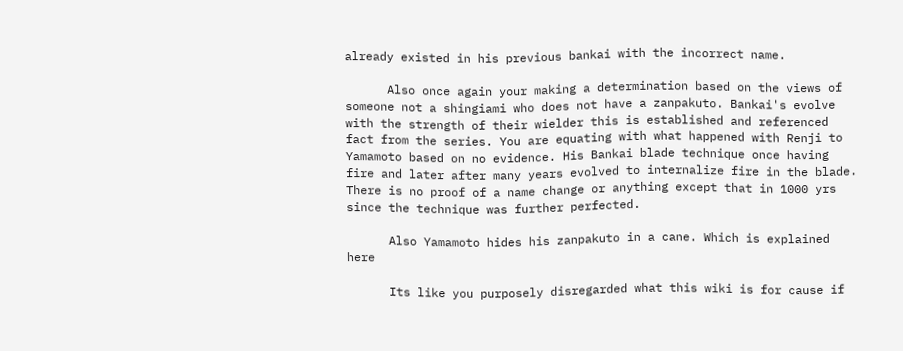already existed in his previous bankai with the incorrect name.

      Also once again your making a determination based on the views of someone not a shingiami who does not have a zanpakuto. Bankai's evolve with the strength of their wielder this is established and referenced fact from the series. You are equating with what happened with Renji to Yamamoto based on no evidence. His Bankai blade technique once having fire and later after many years evolved to internalize fire in the blade. There is no proof of a name change or anything except that in 1000 yrs since the technique was further perfected.

      Also Yamamoto hides his zanpakuto in a cane. Which is explained here

      Its like you purposely disregarded what this wiki is for cause if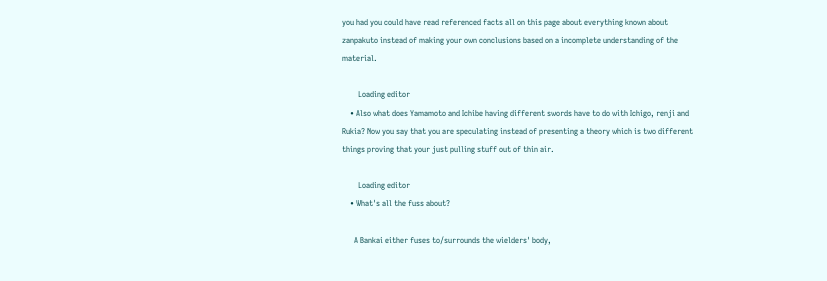you had you could have read referenced facts all on this page about everything known about zanpakuto instead of making your own conclusions based on a incomplete understanding of the material.

        Loading editor
    • Also what does Yamamoto and Ichibe having different swords have to do with Ichigo, renji and Rukia? Now you say that you are speculating instead of presenting a theory which is two different things proving that your just pulling stuff out of thin air.

        Loading editor
    • What's all the fuss about?

      A Bankai either fuses to/surrounds the wielders' body,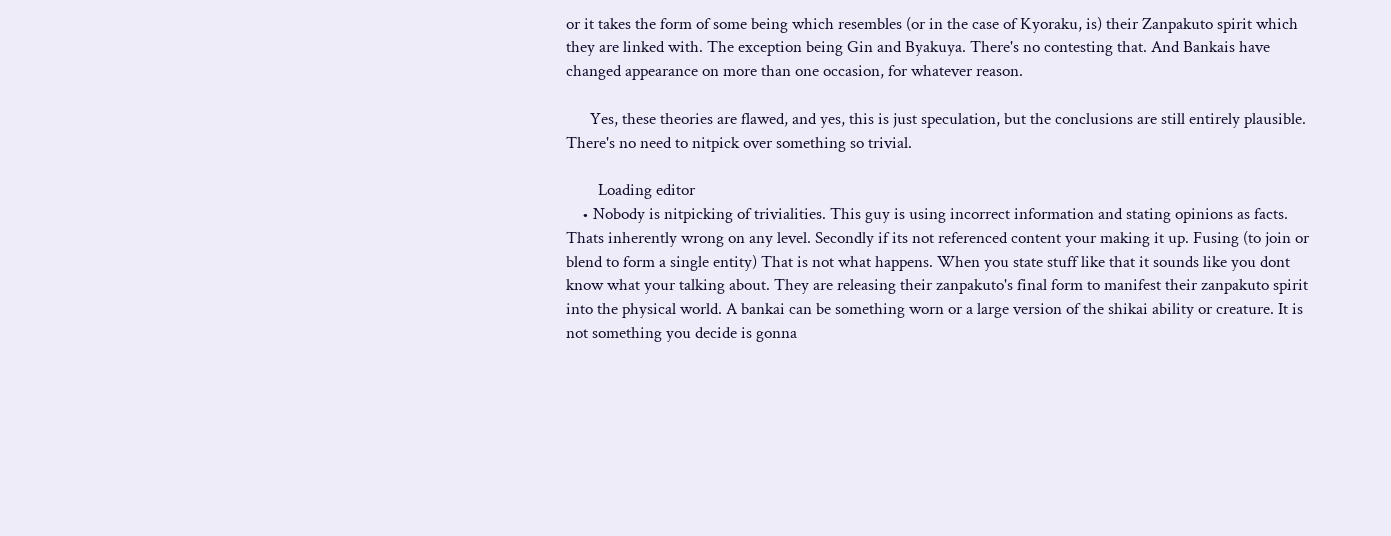or it takes the form of some being which resembles (or in the case of Kyoraku, is) their Zanpakuto spirit which they are linked with. The exception being Gin and Byakuya. There's no contesting that. And Bankais have changed appearance on more than one occasion, for whatever reason.

      Yes, these theories are flawed, and yes, this is just speculation, but the conclusions are still entirely plausible. There's no need to nitpick over something so trivial.

        Loading editor
    • Nobody is nitpicking of trivialities. This guy is using incorrect information and stating opinions as facts. Thats inherently wrong on any level. Secondly if its not referenced content your making it up. Fusing (to join or blend to form a single entity) That is not what happens. When you state stuff like that it sounds like you dont know what your talking about. They are releasing their zanpakuto's final form to manifest their zanpakuto spirit into the physical world. A bankai can be something worn or a large version of the shikai ability or creature. It is not something you decide is gonna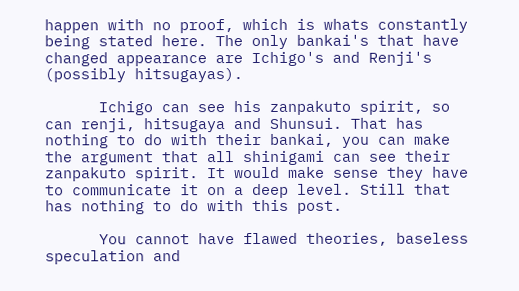happen with no proof, which is whats constantly being stated here. The only bankai's that have changed appearance are Ichigo's and Renji's (possibly hitsugayas).

      Ichigo can see his zanpakuto spirit, so can renji, hitsugaya and Shunsui. That has nothing to do with their bankai, you can make the argument that all shinigami can see their zanpakuto spirit. It would make sense they have to communicate it on a deep level. Still that has nothing to do with this post.

      You cannot have flawed theories, baseless speculation and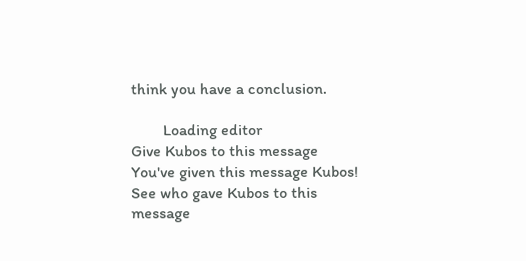think you have a conclusion.

        Loading editor
Give Kubos to this message
You've given this message Kubos!
See who gave Kubos to this message